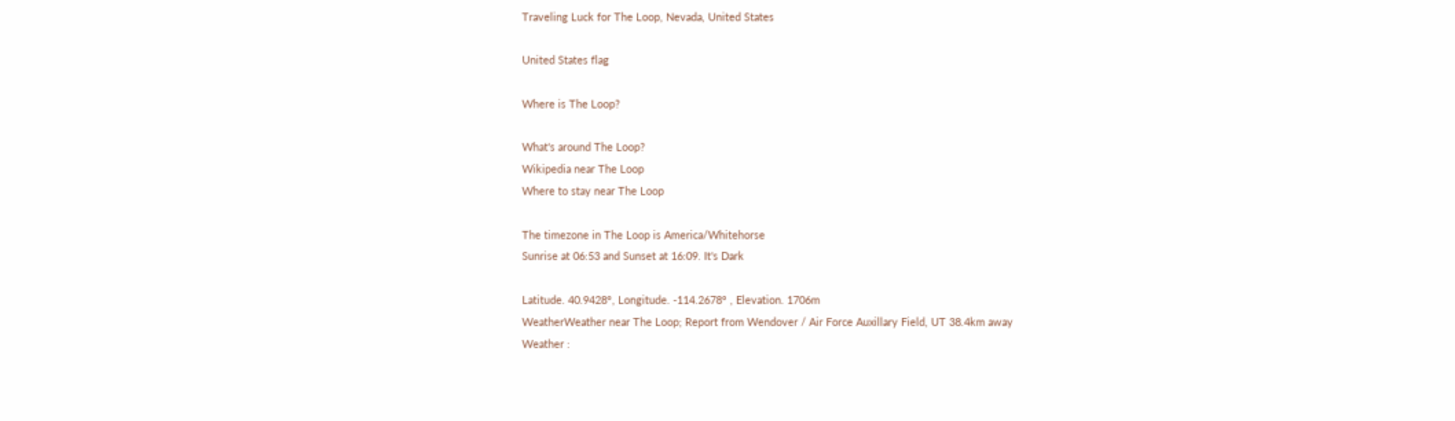Traveling Luck for The Loop, Nevada, United States

United States flag

Where is The Loop?

What's around The Loop?
Wikipedia near The Loop
Where to stay near The Loop

The timezone in The Loop is America/Whitehorse
Sunrise at 06:53 and Sunset at 16:09. It's Dark

Latitude. 40.9428°, Longitude. -114.2678° , Elevation. 1706m
WeatherWeather near The Loop; Report from Wendover / Air Force Auxillary Field, UT 38.4km away
Weather :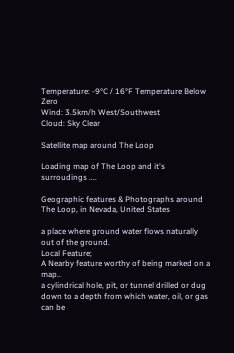Temperature: -9°C / 16°F Temperature Below Zero
Wind: 3.5km/h West/Southwest
Cloud: Sky Clear

Satellite map around The Loop

Loading map of The Loop and it's surroudings ....

Geographic features & Photographs around The Loop, in Nevada, United States

a place where ground water flows naturally out of the ground.
Local Feature;
A Nearby feature worthy of being marked on a map..
a cylindrical hole, pit, or tunnel drilled or dug down to a depth from which water, oil, or gas can be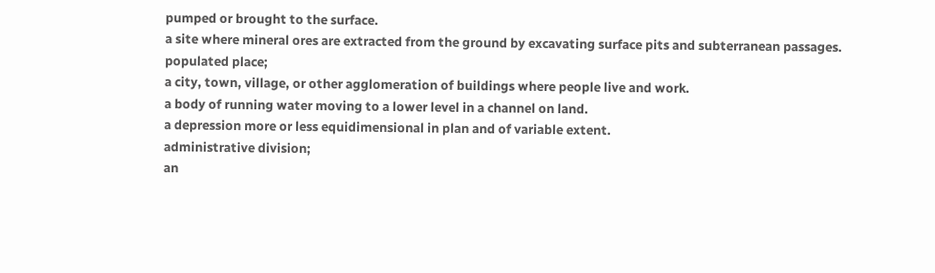pumped or brought to the surface.
a site where mineral ores are extracted from the ground by excavating surface pits and subterranean passages.
populated place;
a city, town, village, or other agglomeration of buildings where people live and work.
a body of running water moving to a lower level in a channel on land.
a depression more or less equidimensional in plan and of variable extent.
administrative division;
an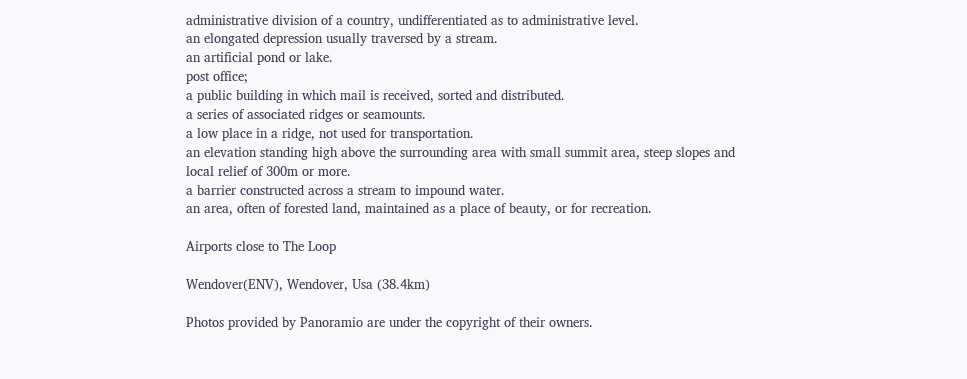administrative division of a country, undifferentiated as to administrative level.
an elongated depression usually traversed by a stream.
an artificial pond or lake.
post office;
a public building in which mail is received, sorted and distributed.
a series of associated ridges or seamounts.
a low place in a ridge, not used for transportation.
an elevation standing high above the surrounding area with small summit area, steep slopes and local relief of 300m or more.
a barrier constructed across a stream to impound water.
an area, often of forested land, maintained as a place of beauty, or for recreation.

Airports close to The Loop

Wendover(ENV), Wendover, Usa (38.4km)

Photos provided by Panoramio are under the copyright of their owners.